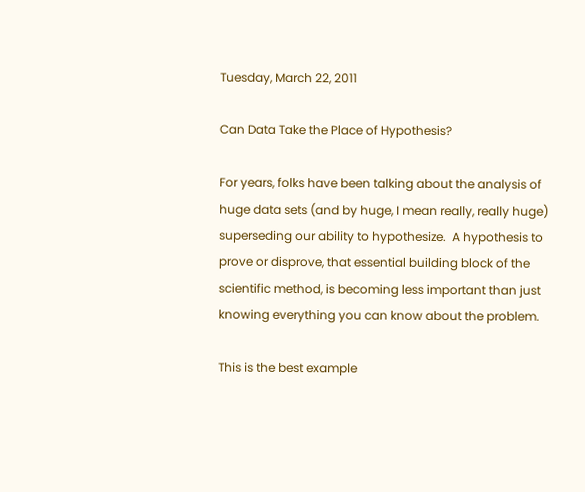Tuesday, March 22, 2011

Can Data Take the Place of Hypothesis?

For years, folks have been talking about the analysis of huge data sets (and by huge, I mean really, really huge) superseding our ability to hypothesize.  A hypothesis to prove or disprove, that essential building block of the scientific method, is becoming less important than just knowing everything you can know about the problem.

This is the best example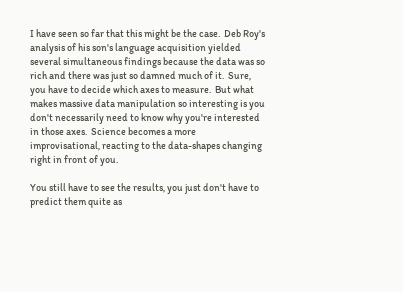I have seen so far that this might be the case.  Deb Roy's analysis of his son's language acquisition yielded several simultaneous findings because the data was so rich and there was just so damned much of it.  Sure, you have to decide which axes to measure.  But what makes massive data manipulation so interesting is you don't necessarily need to know why you're interested in those axes.  Science becomes a more improvisational, reacting to the data-shapes changing right in front of you.

You still have to see the results, you just don't have to predict them quite as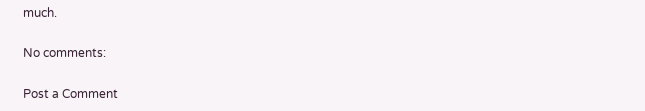much.

No comments:

Post a Comment